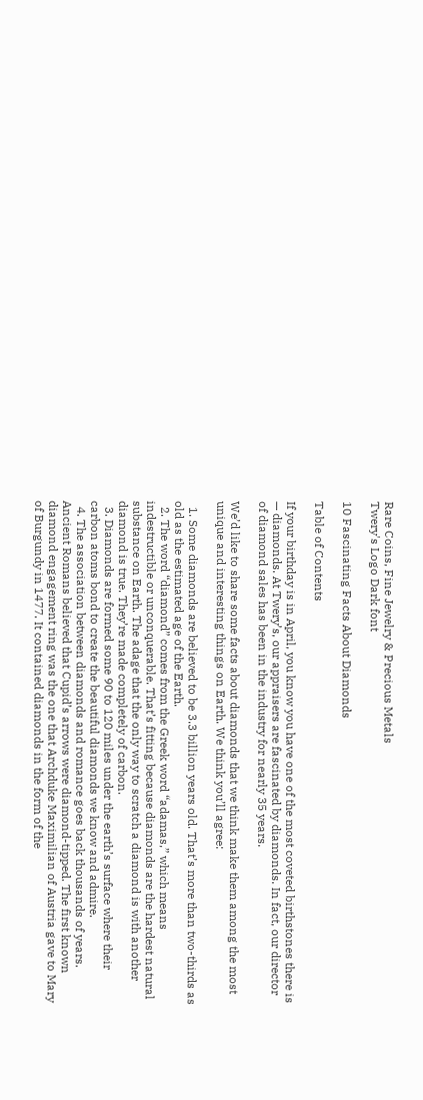Rare Coins, Fine Jewelry & Precious Metals
Twery's Logo Dark font

10 Fascinating Facts About Diamonds

Table of Contents

If your birthday is in April, you know you have one of the most coveted birthstones there is — diamonds. At Twery’s, our appraisers are fascinated by diamonds. In fact, our director of diamond sales has been in the industry for nearly 35 years.

We’d like to share some facts about diamonds that we think make them among the most unique and interesting things on Earth. We think you’ll agree:

  1. Some diamonds are believed to be 3.3 billion years old. That’s more than two-thirds as old as the estimated age of the Earth.
  2. The word “diamond” comes from the Greek word “adamas,” which means indestructible or unconquerable. That’s fitting because diamonds are the hardest natural substance on Earth. The adage that the only way to scratch a diamond is with another diamond is true. They’re made completely of carbon.
  3. Diamonds are formed some 90 to 120 miles under the earth’s surface where their carbon atoms bond to create the beautiful diamonds we know and admire.
  4. The association between diamonds and romance goes back thousands of years. Ancient Romans believed that Cupid’s arrows were diamond-tipped. The first known diamond engagement ring was the one that Archduke Maximilian of Austria gave to Mary of Burgundy in 1477. It contained diamonds in the form of the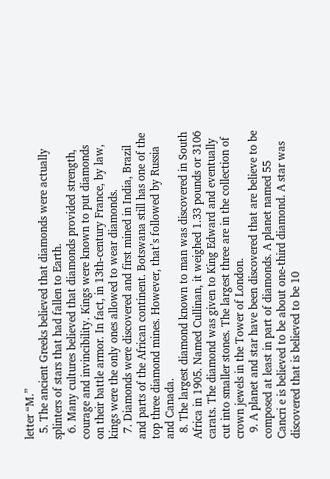letter “M.”
  5. The ancient Greeks believed that diamonds were actually splinters of stars that had fallen to Earth.
  6. Many cultures believed that diamonds provided strength, courage and invincibility. Kings were known to put diamonds on their battle armor. In fact, in 13th-century France, by law, kings were the only ones allowed to wear diamonds.
  7. Diamonds were discovered and first mined in India, Brazil and parts of the African continent. Botswana still has one of the top three diamond mines. However, that’s followed by Russia and Canada.
  8. The largest diamond known to man was discovered in South Africa in 1905. Named Cullinan, it weighed 1.33 pounds or 3106 carats. The diamond was given to King Edward and eventually cut into smaller stones. The largest three are in the collection of crown jewels in the Tower of London.
  9. A planet and star have been discovered that are believe to be composed at least in part of diamonds. A planet named 55 Cancri e is believed to be about one-third diamond. A star was discovered that is believed to be 10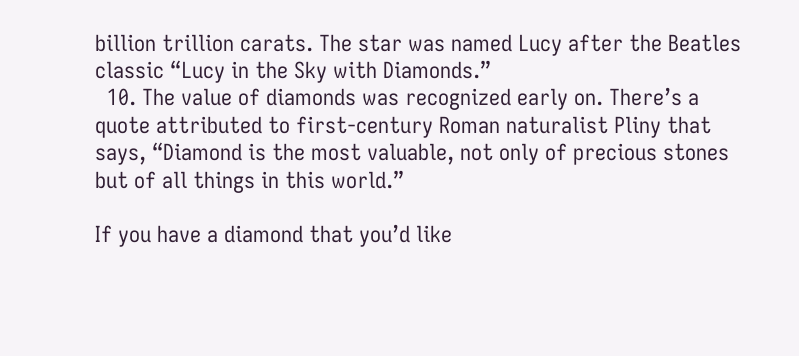billion trillion carats. The star was named Lucy after the Beatles classic “Lucy in the Sky with Diamonds.”
  10. The value of diamonds was recognized early on. There’s a quote attributed to first-century Roman naturalist Pliny that says, “Diamond is the most valuable, not only of precious stones but of all things in this world.”

If you have a diamond that you’d like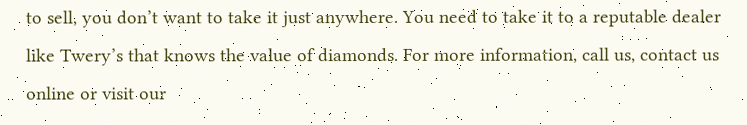to sell, you don’t want to take it just anywhere. You need to take it to a reputable dealer like Twery’s that knows the value of diamonds. For more information, call us, contact us online or visit our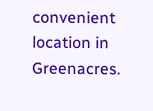convenient location in Greenacres.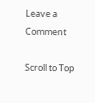Leave a Comment

Scroll to Top